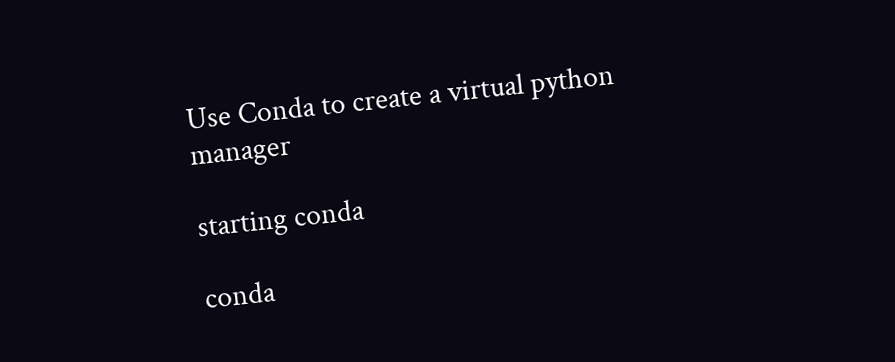Use Conda to create a virtual python manager

starting conda

conda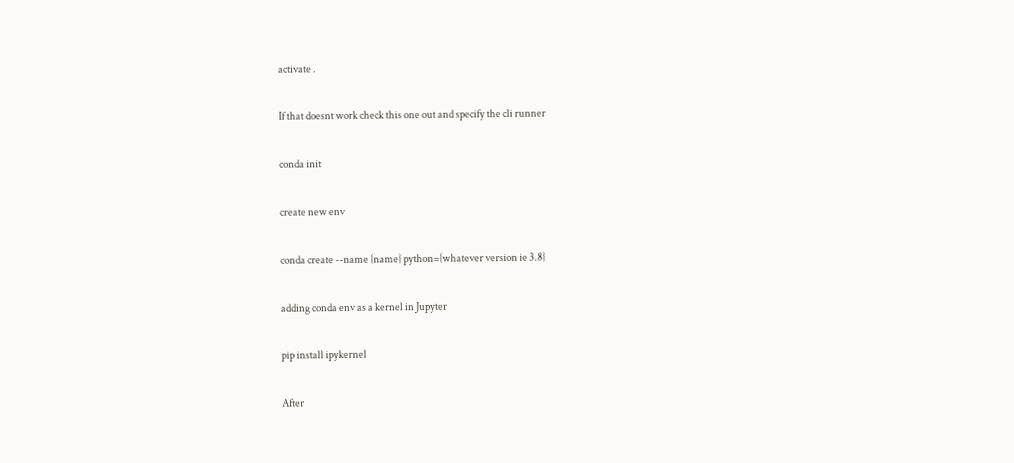activate .

If that doesnt work check this one out and specify the cli runner

conda init

create new env

conda create --name {name} python={whatever version ie 3.8}

adding conda env as a kernel in Jupyter

pip install ipykernel

After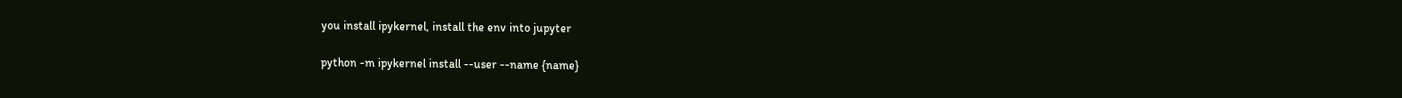you install ipykernel, install the env into jupyter

python -m ipykernel install --user --name {name}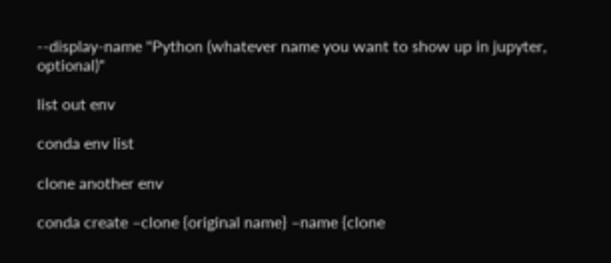--display-name "Python (whatever name you want to show up in jupyter, optional)"

list out env

conda env list

clone another env

conda create –clone {original name} –name {clone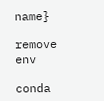name}

remove env

conda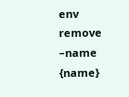env remove –name {name}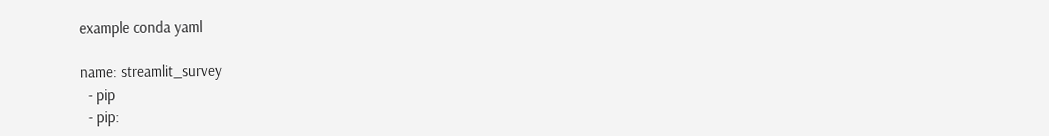example conda yaml

name: streamlit_survey
  - pip
  - pip: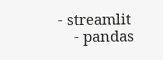- streamlit
    - pandas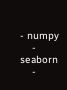- numpy
    - seaborn
    -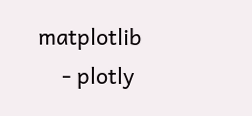matplotlib
    - plotly